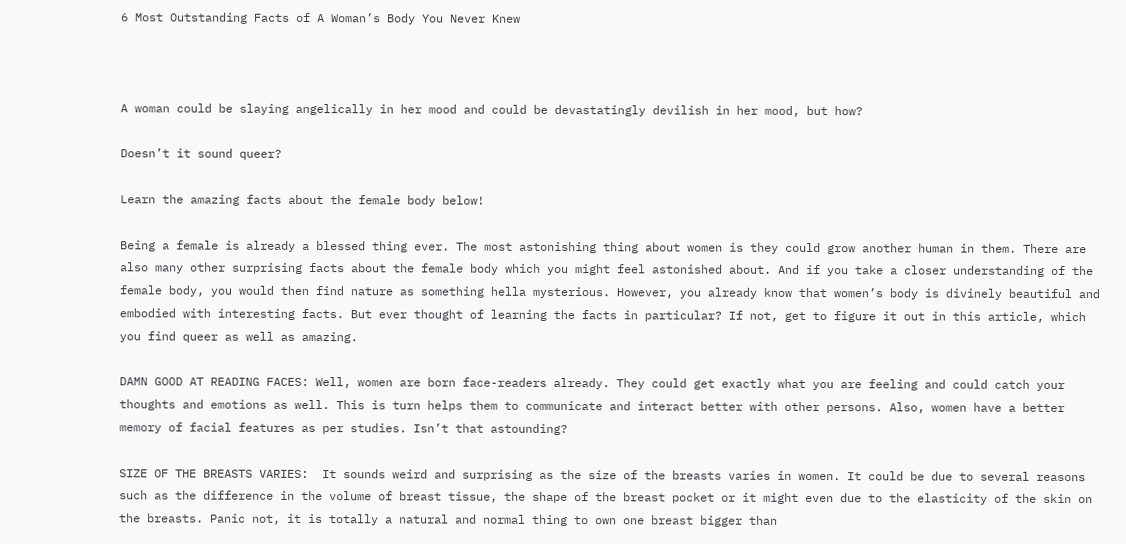6 Most Outstanding Facts of A Woman’s Body You Never Knew



A woman could be slaying angelically in her mood and could be devastatingly devilish in her mood, but how?

Doesn’t it sound queer?

Learn the amazing facts about the female body below!

Being a female is already a blessed thing ever. The most astonishing thing about women is they could grow another human in them. There are also many other surprising facts about the female body which you might feel astonished about. And if you take a closer understanding of the female body, you would then find nature as something hella mysterious. However, you already know that women’s body is divinely beautiful and embodied with interesting facts. But ever thought of learning the facts in particular? If not, get to figure it out in this article, which you find queer as well as amazing.

DAMN GOOD AT READING FACES: Well, women are born face-readers already. They could get exactly what you are feeling and could catch your thoughts and emotions as well. This is turn helps them to communicate and interact better with other persons. Also, women have a better memory of facial features as per studies. Isn’t that astounding?

SIZE OF THE BREASTS VARIES:  It sounds weird and surprising as the size of the breasts varies in women. It could be due to several reasons such as the difference in the volume of breast tissue, the shape of the breast pocket or it might even due to the elasticity of the skin on the breasts. Panic not, it is totally a natural and normal thing to own one breast bigger than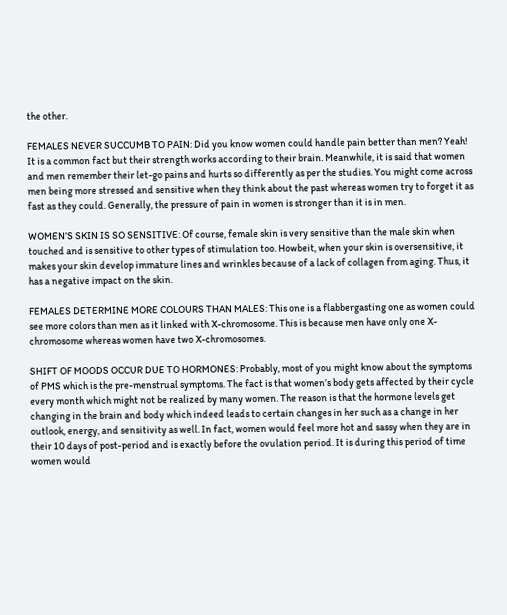the other.

FEMALES NEVER SUCCUMB TO PAIN: Did you know women could handle pain better than men? Yeah! It is a common fact but their strength works according to their brain. Meanwhile, it is said that women and men remember their let-go pains and hurts so differently as per the studies. You might come across men being more stressed and sensitive when they think about the past whereas women try to forget it as fast as they could. Generally, the pressure of pain in women is stronger than it is in men.

WOMEN’S SKIN IS SO SENSITIVE: Of course, female skin is very sensitive than the male skin when touched and is sensitive to other types of stimulation too. Howbeit, when your skin is oversensitive, it makes your skin develop immature lines and wrinkles because of a lack of collagen from aging. Thus, it has a negative impact on the skin.

FEMALES DETERMINE MORE COLOURS THAN MALES: This one is a flabbergasting one as women could see more colors than men as it linked with X-chromosome. This is because men have only one X-chromosome whereas women have two X-chromosomes.

SHIFT OF MOODS OCCUR DUE TO HORMONES: Probably, most of you might know about the symptoms of PMS which is the pre-menstrual symptoms. The fact is that women’s body gets affected by their cycle every month which might not be realized by many women. The reason is that the hormone levels get changing in the brain and body which indeed leads to certain changes in her such as a change in her outlook, energy, and sensitivity as well. In fact, women would feel more hot and sassy when they are in their 10 days of post-period and is exactly before the ovulation period. It is during this period of time women would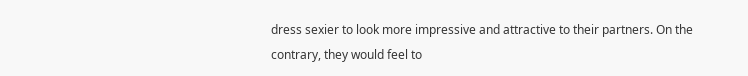dress sexier to look more impressive and attractive to their partners. On the contrary, they would feel to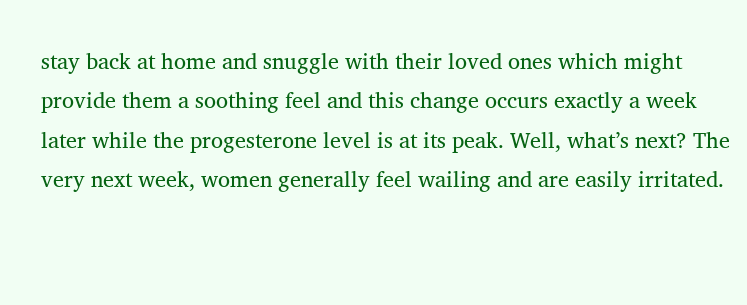stay back at home and snuggle with their loved ones which might provide them a soothing feel and this change occurs exactly a week later while the progesterone level is at its peak. Well, what’s next? The very next week, women generally feel wailing and are easily irritated.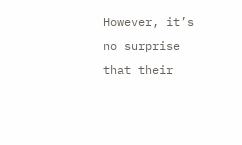However, it’s no surprise that their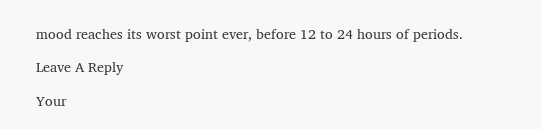mood reaches its worst point ever, before 12 to 24 hours of periods.

Leave A Reply

Your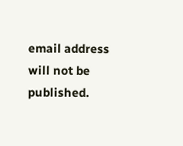email address will not be published.